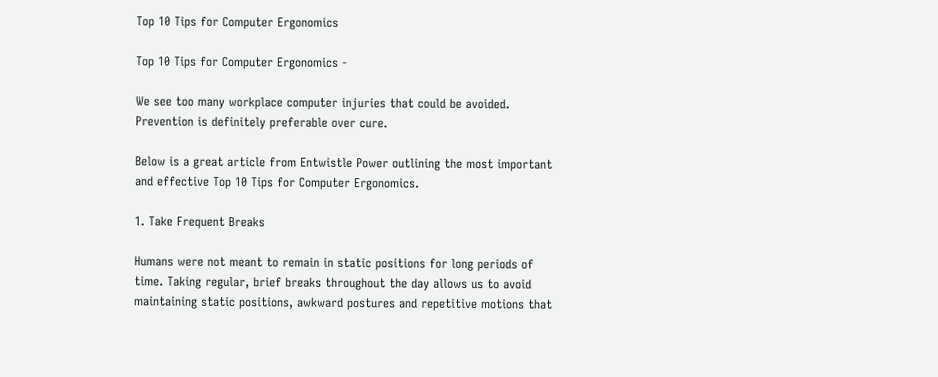Top 10 Tips for Computer Ergonomics

Top 10 Tips for Computer Ergonomics -

We see too many workplace computer injuries that could be avoided. Prevention is definitely preferable over cure.

Below is a great article from Entwistle Power outlining the most important and effective Top 10 Tips for Computer Ergonomics.

1. Take Frequent Breaks

Humans were not meant to remain in static positions for long periods of time. Taking regular, brief breaks throughout the day allows us to avoid maintaining static positions, awkward postures and repetitive motions that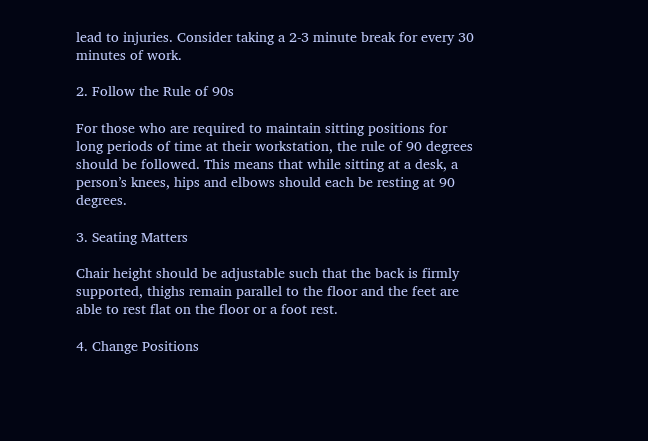lead to injuries. Consider taking a 2-3 minute break for every 30 minutes of work.

2. Follow the Rule of 90s

For those who are required to maintain sitting positions for long periods of time at their workstation, the rule of 90 degrees should be followed. This means that while sitting at a desk, a person’s knees, hips and elbows should each be resting at 90 degrees.

3. Seating Matters

Chair height should be adjustable such that the back is firmly supported, thighs remain parallel to the floor and the feet are able to rest flat on the floor or a foot rest.

4. Change Positions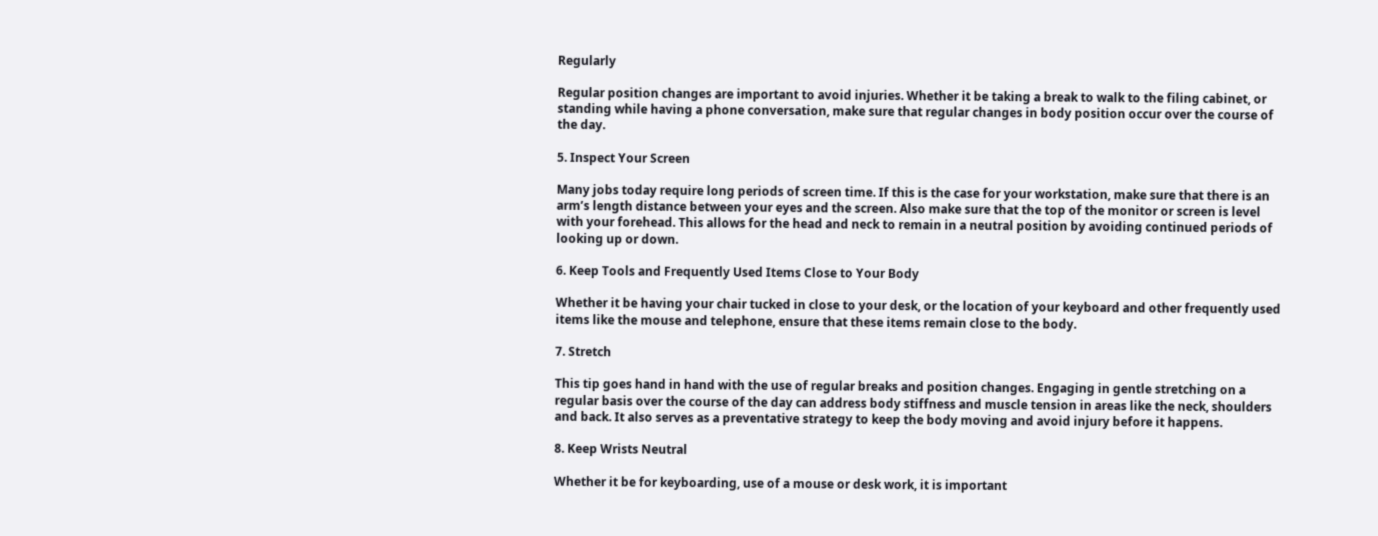Regularly

Regular position changes are important to avoid injuries. Whether it be taking a break to walk to the filing cabinet, or standing while having a phone conversation, make sure that regular changes in body position occur over the course of the day.

5. Inspect Your Screen

Many jobs today require long periods of screen time. If this is the case for your workstation, make sure that there is an arm’s length distance between your eyes and the screen. Also make sure that the top of the monitor or screen is level with your forehead. This allows for the head and neck to remain in a neutral position by avoiding continued periods of looking up or down.

6. Keep Tools and Frequently Used Items Close to Your Body

Whether it be having your chair tucked in close to your desk, or the location of your keyboard and other frequently used items like the mouse and telephone, ensure that these items remain close to the body.

7. Stretch

This tip goes hand in hand with the use of regular breaks and position changes. Engaging in gentle stretching on a regular basis over the course of the day can address body stiffness and muscle tension in areas like the neck, shoulders and back. It also serves as a preventative strategy to keep the body moving and avoid injury before it happens.

8. Keep Wrists Neutral

Whether it be for keyboarding, use of a mouse or desk work, it is important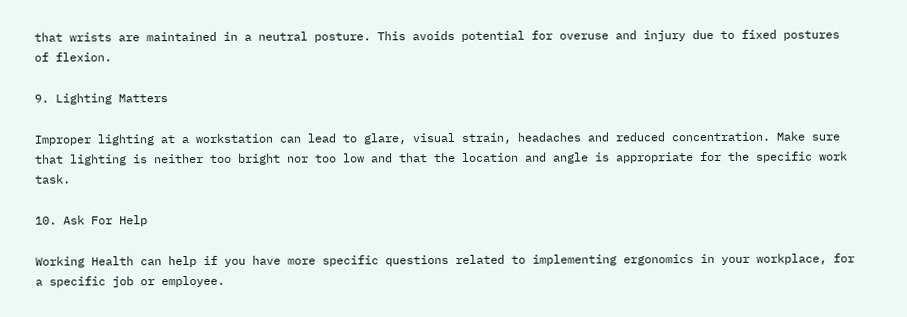that wrists are maintained in a neutral posture. This avoids potential for overuse and injury due to fixed postures of flexion.

9. Lighting Matters

Improper lighting at a workstation can lead to glare, visual strain, headaches and reduced concentration. Make sure that lighting is neither too bright nor too low and that the location and angle is appropriate for the specific work task.

10. Ask For Help

Working Health can help if you have more specific questions related to implementing ergonomics in your workplace, for a specific job or employee.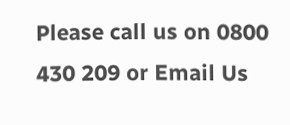Please call us on 0800 430 209 or Email Us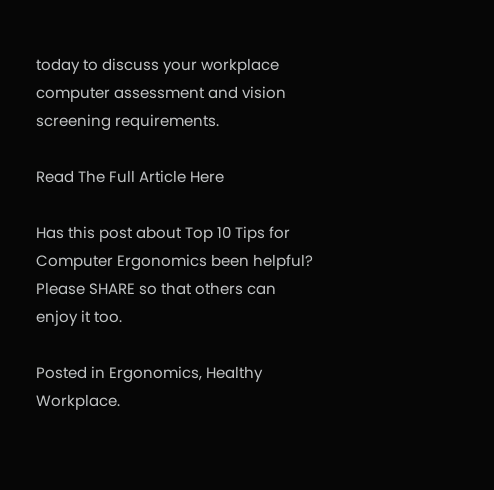today to discuss your workplace computer assessment and vision screening requirements.

Read The Full Article Here

Has this post about Top 10 Tips for Computer Ergonomics been helpful? Please SHARE so that others can enjoy it too.

Posted in Ergonomics, Healthy Workplace.